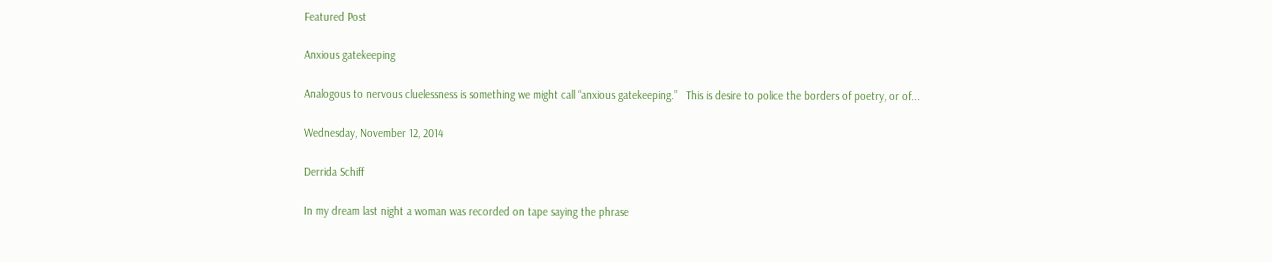Featured Post

Anxious gatekeeping

Analogous to nervous cluelessness is something we might call “anxious gatekeeping.”   This is desire to police the borders of poetry, or of...

Wednesday, November 12, 2014

Derrida Schiff

In my dream last night a woman was recorded on tape saying the phrase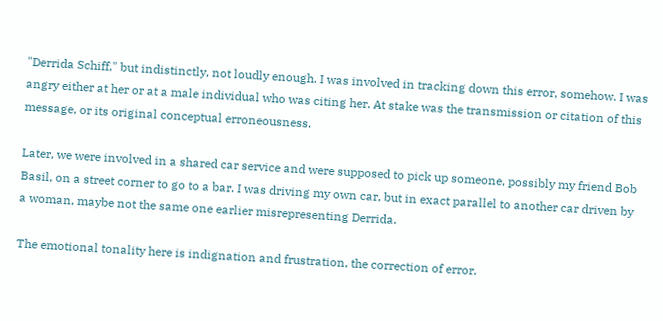"Derrida Schiff," but indistinctly, not loudly enough. I was involved in tracking down this error, somehow. I was angry either at her or at a male individual who was citing her. At stake was the transmission or citation of this message, or its original conceptual erroneousness.

Later, we were involved in a shared car service and were supposed to pick up someone, possibly my friend Bob Basil, on a street corner to go to a bar. I was driving my own car, but in exact parallel to another car driven by a woman, maybe not the same one earlier misrepresenting Derrida.

The emotional tonality here is indignation and frustration, the correction of error.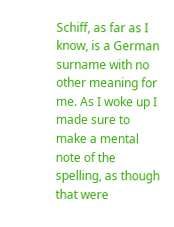Schiff, as far as I know, is a German surname with no other meaning for me. As I woke up I made sure to make a mental note of the spelling, as though that were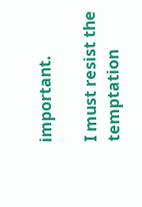important.

I must resist the temptation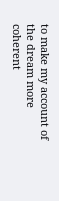to make my account of the dream more coherent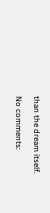than the dream itself.

No comments: